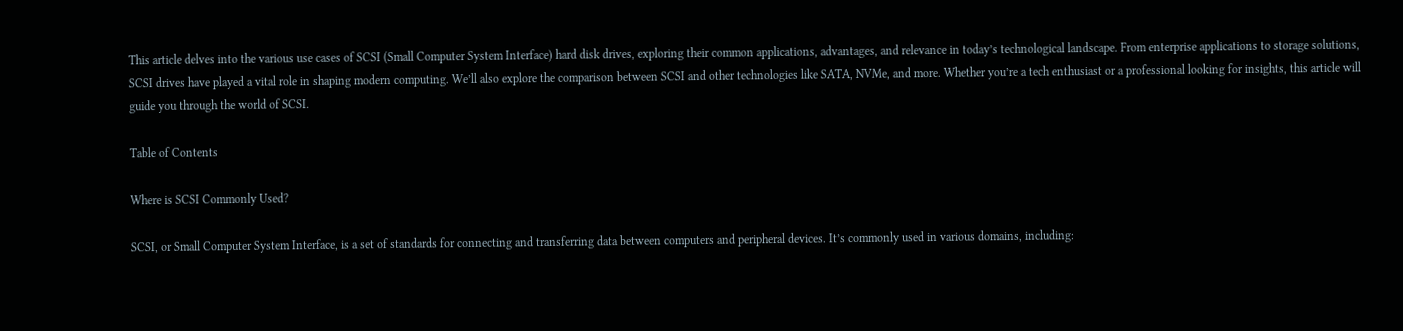This article delves into the various use cases of SCSI (Small Computer System Interface) hard disk drives, exploring their common applications, advantages, and relevance in today’s technological landscape. From enterprise applications to storage solutions, SCSI drives have played a vital role in shaping modern computing. We’ll also explore the comparison between SCSI and other technologies like SATA, NVMe, and more. Whether you’re a tech enthusiast or a professional looking for insights, this article will guide you through the world of SCSI.

Table of Contents

Where is SCSI Commonly Used?

SCSI, or Small Computer System Interface, is a set of standards for connecting and transferring data between computers and peripheral devices. It’s commonly used in various domains, including: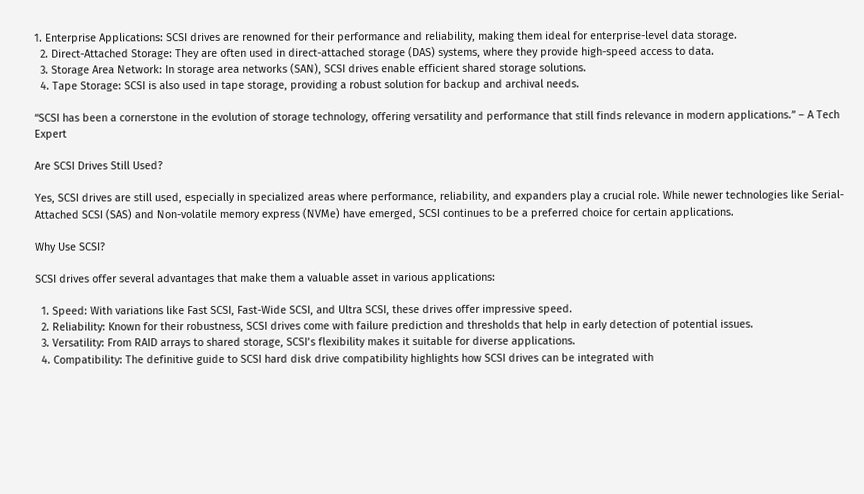1. Enterprise Applications: SCSI drives are renowned for their performance and reliability, making them ideal for enterprise-level data storage.
  2. Direct-Attached Storage: They are often used in direct-attached storage (DAS) systems, where they provide high-speed access to data.
  3. Storage Area Network: In storage area networks (SAN), SCSI drives enable efficient shared storage solutions.
  4. Tape Storage: SCSI is also used in tape storage, providing a robust solution for backup and archival needs.

“SCSI has been a cornerstone in the evolution of storage technology, offering versatility and performance that still finds relevance in modern applications.” – A Tech Expert

Are SCSI Drives Still Used?

Yes, SCSI drives are still used, especially in specialized areas where performance, reliability, and expanders play a crucial role. While newer technologies like Serial-Attached SCSI (SAS) and Non-volatile memory express (NVMe) have emerged, SCSI continues to be a preferred choice for certain applications.

Why Use SCSI?

SCSI drives offer several advantages that make them a valuable asset in various applications:

  1. Speed: With variations like Fast SCSI, Fast-Wide SCSI, and Ultra SCSI, these drives offer impressive speed.
  2. Reliability: Known for their robustness, SCSI drives come with failure prediction and thresholds that help in early detection of potential issues.
  3. Versatility: From RAID arrays to shared storage, SCSI’s flexibility makes it suitable for diverse applications.
  4. Compatibility: The definitive guide to SCSI hard disk drive compatibility highlights how SCSI drives can be integrated with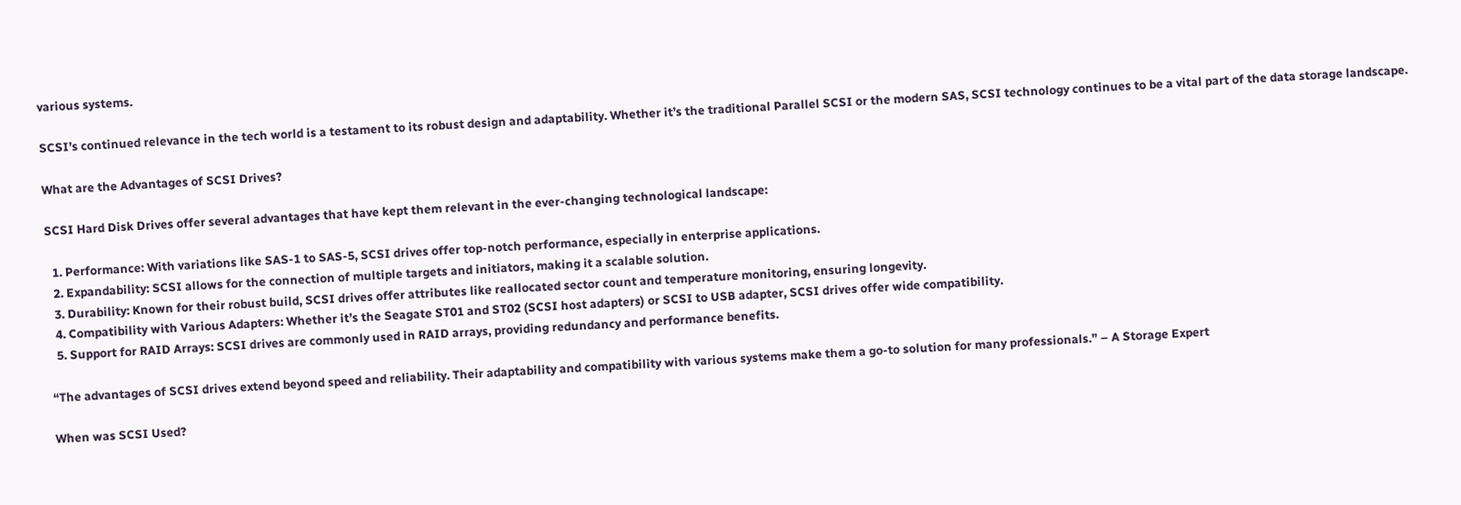various systems.

SCSI’s continued relevance in the tech world is a testament to its robust design and adaptability. Whether it’s the traditional Parallel SCSI or the modern SAS, SCSI technology continues to be a vital part of the data storage landscape.

What are the Advantages of SCSI Drives?

SCSI Hard Disk Drives offer several advantages that have kept them relevant in the ever-changing technological landscape:

  1. Performance: With variations like SAS-1 to SAS-5, SCSI drives offer top-notch performance, especially in enterprise applications.
  2. Expandability: SCSI allows for the connection of multiple targets and initiators, making it a scalable solution.
  3. Durability: Known for their robust build, SCSI drives offer attributes like reallocated sector count and temperature monitoring, ensuring longevity.
  4. Compatibility with Various Adapters: Whether it’s the Seagate ST01 and ST02 (SCSI host adapters) or SCSI to USB adapter, SCSI drives offer wide compatibility.
  5. Support for RAID Arrays: SCSI drives are commonly used in RAID arrays, providing redundancy and performance benefits.

“The advantages of SCSI drives extend beyond speed and reliability. Their adaptability and compatibility with various systems make them a go-to solution for many professionals.” – A Storage Expert

When was SCSI Used?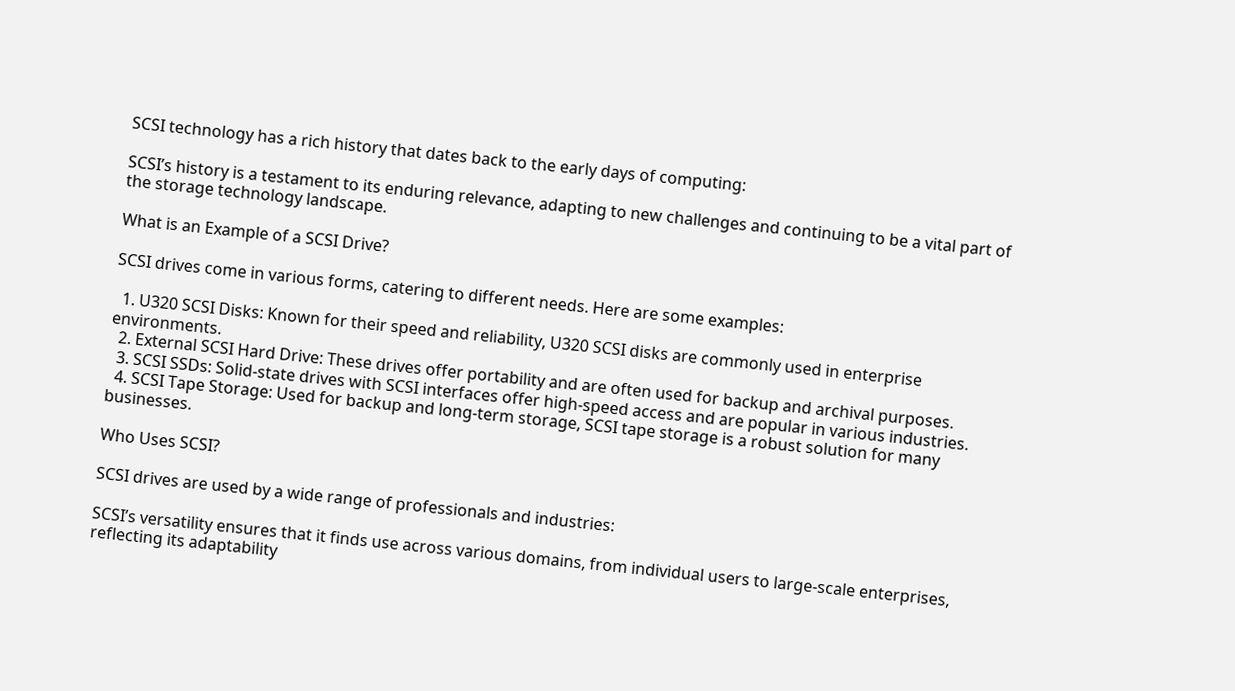SCSI technology has a rich history that dates back to the early days of computing:

SCSI’s history is a testament to its enduring relevance, adapting to new challenges and continuing to be a vital part of the storage technology landscape.

What is an Example of a SCSI Drive?

SCSI drives come in various forms, catering to different needs. Here are some examples:

  1. U320 SCSI Disks: Known for their speed and reliability, U320 SCSI disks are commonly used in enterprise environments.
  2. External SCSI Hard Drive: These drives offer portability and are often used for backup and archival purposes.
  3. SCSI SSDs: Solid-state drives with SCSI interfaces offer high-speed access and are popular in various industries.
  4. SCSI Tape Storage: Used for backup and long-term storage, SCSI tape storage is a robust solution for many businesses.

Who Uses SCSI?

SCSI drives are used by a wide range of professionals and industries:

SCSI’s versatility ensures that it finds use across various domains, from individual users to large-scale enterprises, reflecting its adaptability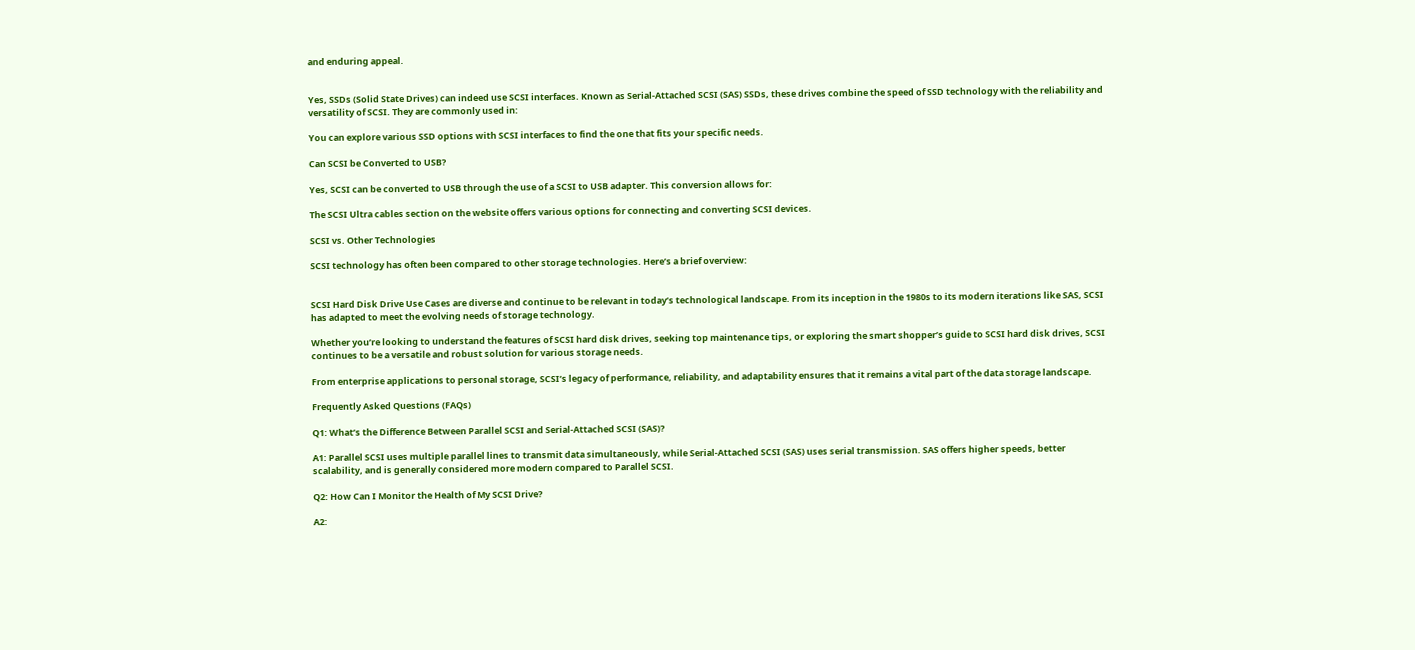and enduring appeal.


Yes, SSDs (Solid State Drives) can indeed use SCSI interfaces. Known as Serial-Attached SCSI (SAS) SSDs, these drives combine the speed of SSD technology with the reliability and versatility of SCSI. They are commonly used in:

You can explore various SSD options with SCSI interfaces to find the one that fits your specific needs.

Can SCSI be Converted to USB?

Yes, SCSI can be converted to USB through the use of a SCSI to USB adapter. This conversion allows for:

The SCSI Ultra cables section on the website offers various options for connecting and converting SCSI devices.

SCSI vs. Other Technologies

SCSI technology has often been compared to other storage technologies. Here’s a brief overview:


SCSI Hard Disk Drive Use Cases are diverse and continue to be relevant in today’s technological landscape. From its inception in the 1980s to its modern iterations like SAS, SCSI has adapted to meet the evolving needs of storage technology.

Whether you’re looking to understand the features of SCSI hard disk drives, seeking top maintenance tips, or exploring the smart shopper’s guide to SCSI hard disk drives, SCSI continues to be a versatile and robust solution for various storage needs.

From enterprise applications to personal storage, SCSI’s legacy of performance, reliability, and adaptability ensures that it remains a vital part of the data storage landscape.

Frequently Asked Questions (FAQs)

Q1: What’s the Difference Between Parallel SCSI and Serial-Attached SCSI (SAS)?

A1: Parallel SCSI uses multiple parallel lines to transmit data simultaneously, while Serial-Attached SCSI (SAS) uses serial transmission. SAS offers higher speeds, better scalability, and is generally considered more modern compared to Parallel SCSI.

Q2: How Can I Monitor the Health of My SCSI Drive?

A2: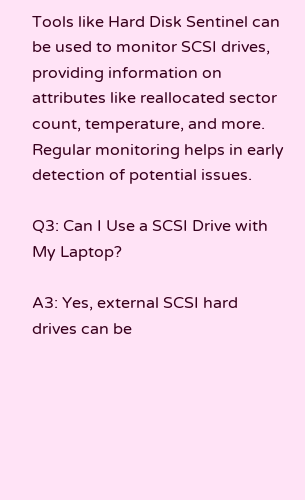Tools like Hard Disk Sentinel can be used to monitor SCSI drives, providing information on attributes like reallocated sector count, temperature, and more. Regular monitoring helps in early detection of potential issues.

Q3: Can I Use a SCSI Drive with My Laptop?

A3: Yes, external SCSI hard drives can be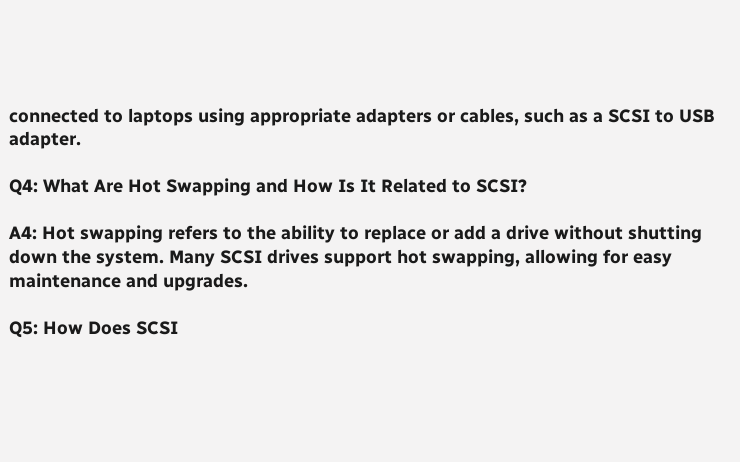connected to laptops using appropriate adapters or cables, such as a SCSI to USB adapter.

Q4: What Are Hot Swapping and How Is It Related to SCSI?

A4: Hot swapping refers to the ability to replace or add a drive without shutting down the system. Many SCSI drives support hot swapping, allowing for easy maintenance and upgrades.

Q5: How Does SCSI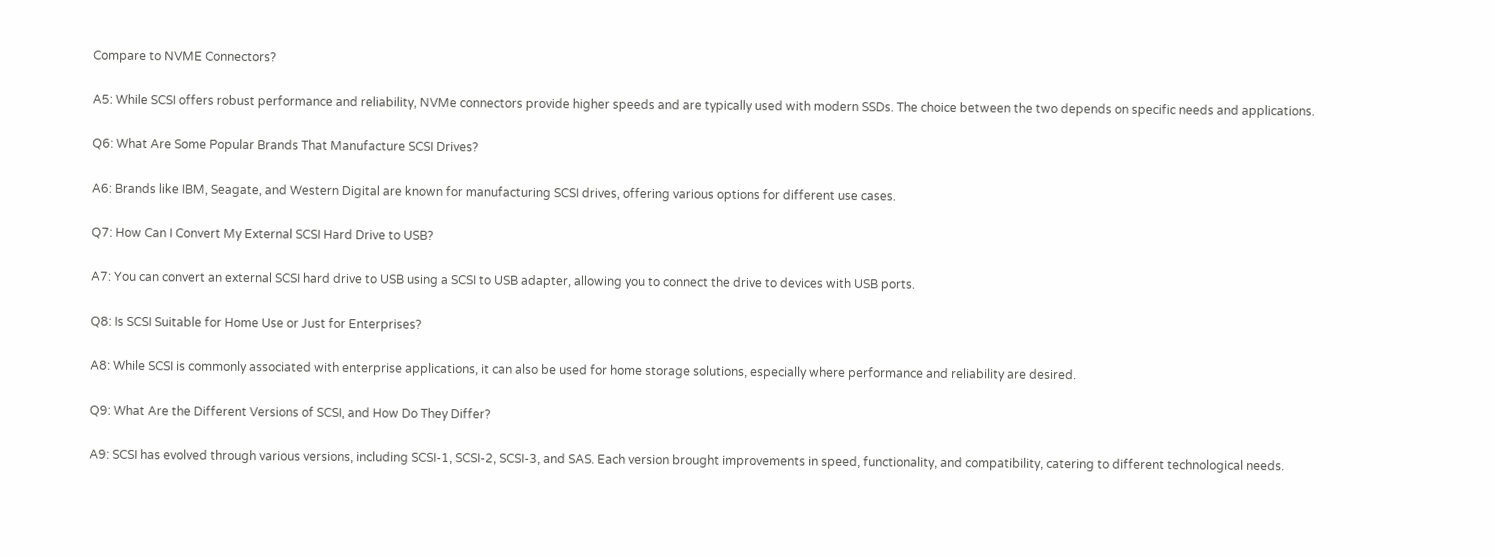Compare to NVME Connectors?

A5: While SCSI offers robust performance and reliability, NVMe connectors provide higher speeds and are typically used with modern SSDs. The choice between the two depends on specific needs and applications.

Q6: What Are Some Popular Brands That Manufacture SCSI Drives?

A6: Brands like IBM, Seagate, and Western Digital are known for manufacturing SCSI drives, offering various options for different use cases.

Q7: How Can I Convert My External SCSI Hard Drive to USB?

A7: You can convert an external SCSI hard drive to USB using a SCSI to USB adapter, allowing you to connect the drive to devices with USB ports.

Q8: Is SCSI Suitable for Home Use or Just for Enterprises?

A8: While SCSI is commonly associated with enterprise applications, it can also be used for home storage solutions, especially where performance and reliability are desired.

Q9: What Are the Different Versions of SCSI, and How Do They Differ?

A9: SCSI has evolved through various versions, including SCSI-1, SCSI-2, SCSI-3, and SAS. Each version brought improvements in speed, functionality, and compatibility, catering to different technological needs.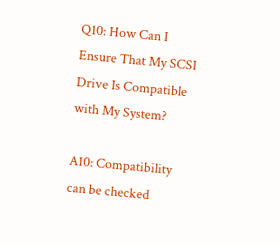Q10: How Can I Ensure That My SCSI Drive Is Compatible with My System?

A10: Compatibility can be checked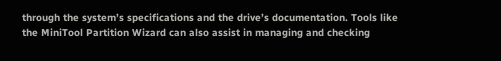through the system’s specifications and the drive’s documentation. Tools like the MiniTool Partition Wizard can also assist in managing and checking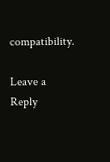compatibility.

Leave a Reply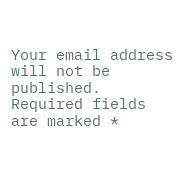Your email address will not be published. Required fields are marked *